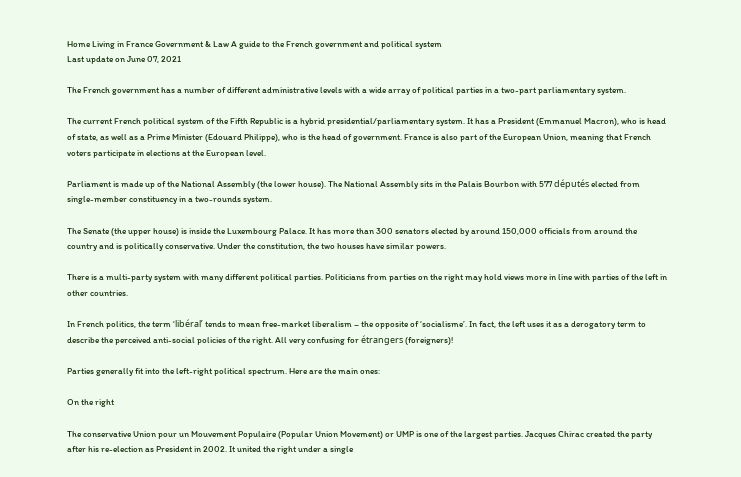Home Living in France Government & Law A guide to the French government and political system
Last update on June 07, 2021

The French government has a number of different administrative levels with a wide array of political parties in a two-part parliamentary system.

The current French political system of the Fifth Republic is a hybrid presidential/parliamentary system. It has a President (Emmanuel Macron), who is head of state, as well as a Prime Minister (Edouard Philippe), who is the head of government. France is also part of the European Union, meaning that French voters participate in elections at the European level.

Parliament is made up of the National Assembly (the lower house). The National Assembly sits in the Palais Bourbon with 577 députés elected from single-member constituency in a two-rounds system.

The Senate (the upper house) is inside the Luxembourg Palace. It has more than 300 senators elected by around 150,000 officials from around the country and is politically conservative. Under the constitution, the two houses have similar powers.

There is a multi-party system with many different political parties. Politicians from parties on the right may hold views more in line with parties of the left in other countries.

In French politics, the term ‘libéral’ tends to mean free-market liberalism – the opposite of ‘socialisme’. In fact, the left uses it as a derogatory term to describe the perceived anti-social policies of the right. All very confusing for étrangers (foreigners)!

Parties generally fit into the left-right political spectrum. Here are the main ones:

On the right

The conservative Union pour un Mouvement Populaire (Popular Union Movement) or UMP is one of the largest parties. Jacques Chirac created the party after his re-election as President in 2002. It united the right under a single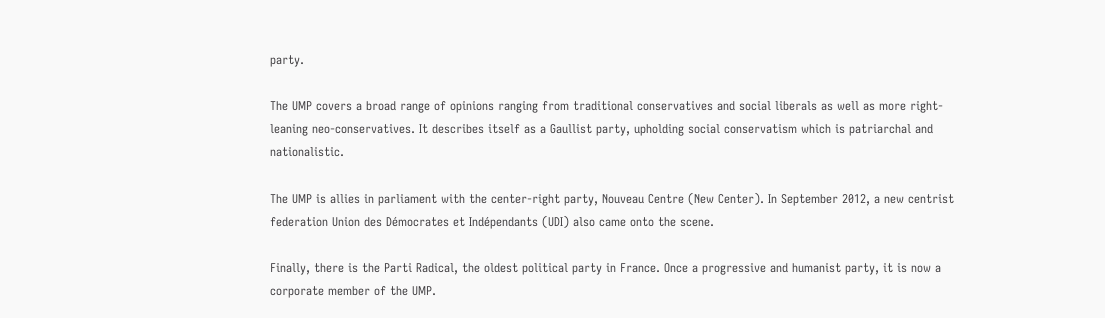party.

The UMP covers a broad range of opinions ranging from traditional conservatives and social liberals as well as more right-leaning neo-conservatives. It describes itself as a Gaullist party, upholding social conservatism which is patriarchal and nationalistic.

The UMP is allies in parliament with the center-right party, Nouveau Centre (New Center). In September 2012, a new centrist federation Union des Démocrates et Indépendants (UDI) also came onto the scene.

Finally, there is the Parti Radical, the oldest political party in France. Once a progressive and humanist party, it is now a corporate member of the UMP.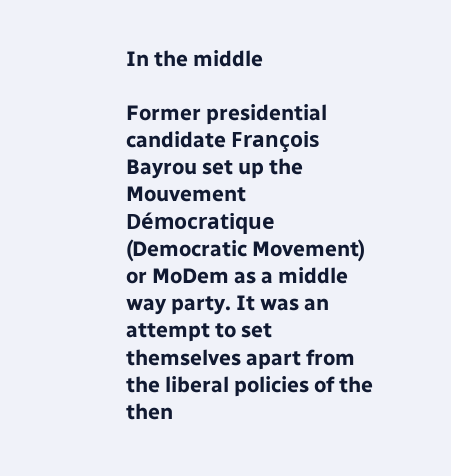In the middle

Former presidential candidate François Bayrou set up the Mouvement Démocratique (Democratic Movement) or MoDem as a middle way party. It was an attempt to set themselves apart from the liberal policies of the then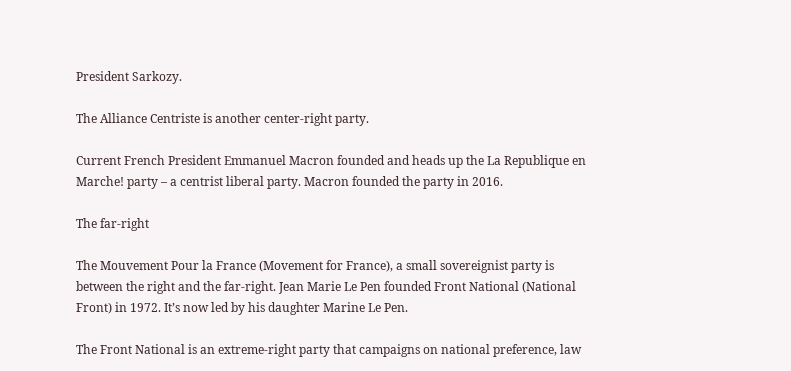President Sarkozy.

The Alliance Centriste is another center-right party.

Current French President Emmanuel Macron founded and heads up the La Republique en Marche! party – a centrist liberal party. Macron founded the party in 2016.

The far-right

The Mouvement Pour la France (Movement for France), a small sovereignist party is between the right and the far-right. Jean Marie Le Pen founded Front National (National Front) in 1972. It’s now led by his daughter Marine Le Pen.

The Front National is an extreme-right party that campaigns on national preference, law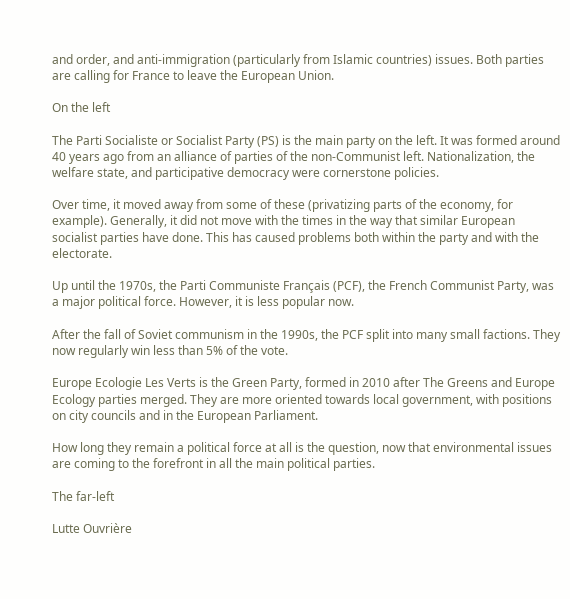and order, and anti-immigration (particularly from Islamic countries) issues. Both parties are calling for France to leave the European Union.

On the left

The Parti Socialiste or Socialist Party (PS) is the main party on the left. It was formed around 40 years ago from an alliance of parties of the non-Communist left. Nationalization, the welfare state, and participative democracy were cornerstone policies.

Over time, it moved away from some of these (privatizing parts of the economy, for example). Generally, it did not move with the times in the way that similar European socialist parties have done. This has caused problems both within the party and with the electorate.

Up until the 1970s, the Parti Communiste Français (PCF), the French Communist Party, was a major political force. However, it is less popular now.

After the fall of Soviet communism in the 1990s, the PCF split into many small factions. They now regularly win less than 5% of the vote.

Europe Ecologie Les Verts is the Green Party, formed in 2010 after The Greens and Europe Ecology parties merged. They are more oriented towards local government, with positions on city councils and in the European Parliament.

How long they remain a political force at all is the question, now that environmental issues are coming to the forefront in all the main political parties.

The far-left

Lutte Ouvrière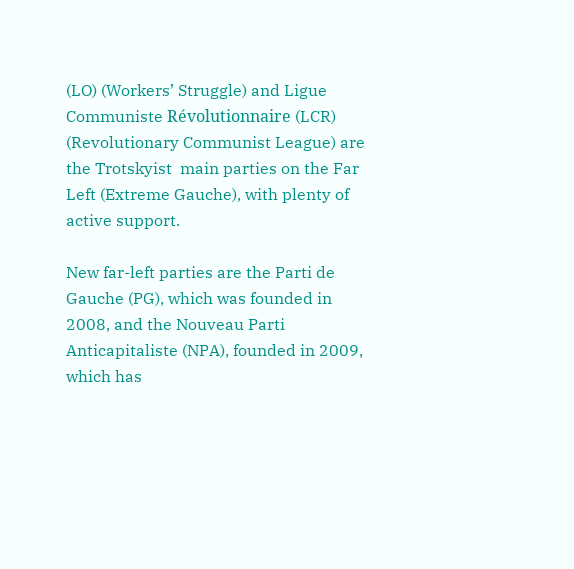(LO) (Workers’ Struggle) and Ligue Communiste Révolutionnaire (LCR) (Revolutionary Communist League) are the Trotskyist  main parties on the Far Left (Extreme Gauche), with plenty of active support.

New far-left parties are the Parti de Gauche (PG), which was founded in 2008, and the Nouveau Parti Anticapitaliste (NPA), founded in 2009, which has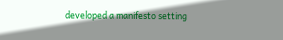developed a manifesto setting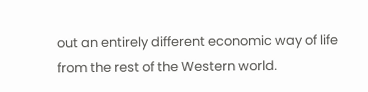out an entirely different economic way of life from the rest of the Western world.